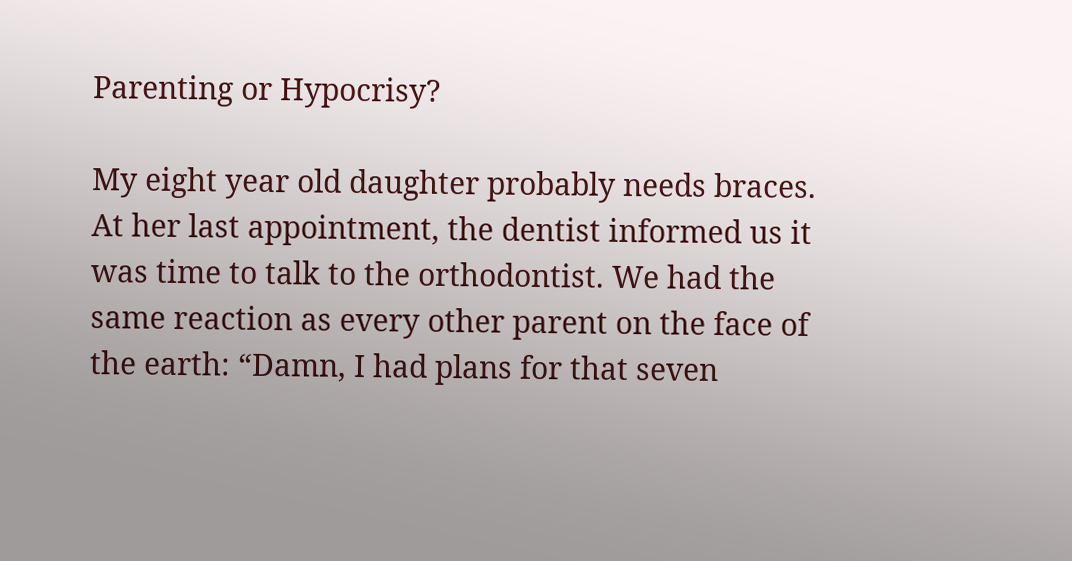Parenting or Hypocrisy?

My eight year old daughter probably needs braces. At her last appointment, the dentist informed us it was time to talk to the orthodontist. We had the same reaction as every other parent on the face of the earth: “Damn, I had plans for that seven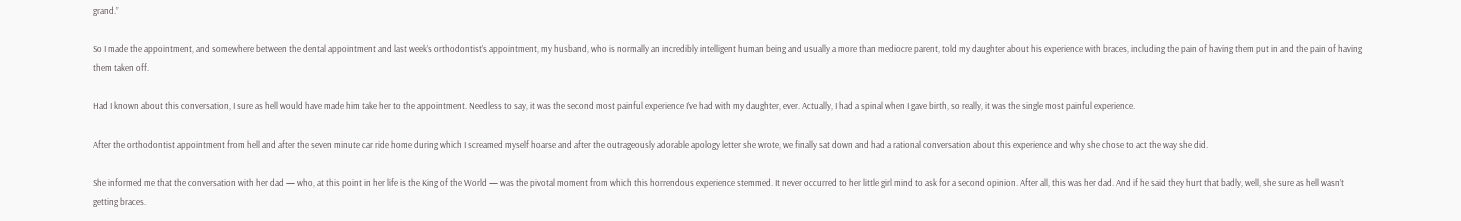grand.”

So I made the appointment, and somewhere between the dental appointment and last week’s orthodontist’s appointment, my husband, who is normally an incredibly intelligent human being and usually a more than mediocre parent, told my daughter about his experience with braces, including the pain of having them put in and the pain of having them taken off.

Had I known about this conversation, I sure as hell would have made him take her to the appointment. Needless to say, it was the second most painful experience I’ve had with my daughter, ever. Actually, I had a spinal when I gave birth, so really, it was the single most painful experience.

After the orthodontist appointment from hell and after the seven minute car ride home during which I screamed myself hoarse and after the outrageously adorable apology letter she wrote, we finally sat down and had a rational conversation about this experience and why she chose to act the way she did.

She informed me that the conversation with her dad — who, at this point in her life is the King of the World — was the pivotal moment from which this horrendous experience stemmed. It never occurred to her little girl mind to ask for a second opinion. After all, this was her dad. And if he said they hurt that badly, well, she sure as hell wasn’t getting braces.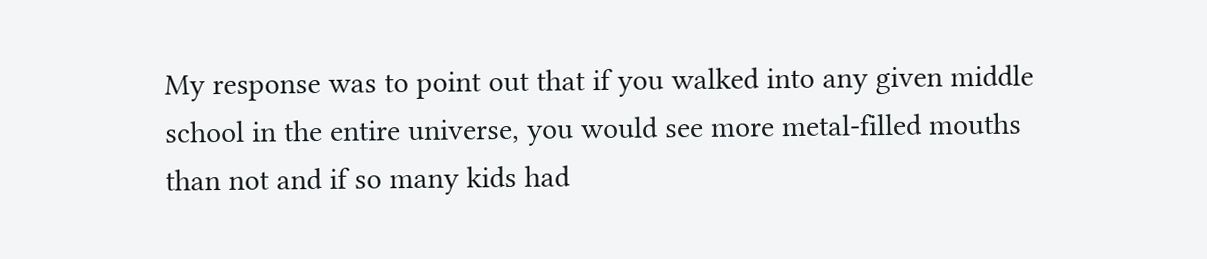My response was to point out that if you walked into any given middle school in the entire universe, you would see more metal-filled mouths than not and if so many kids had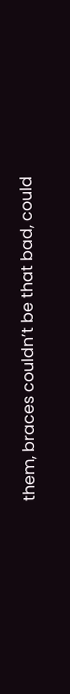them, braces couldn’t be that bad, could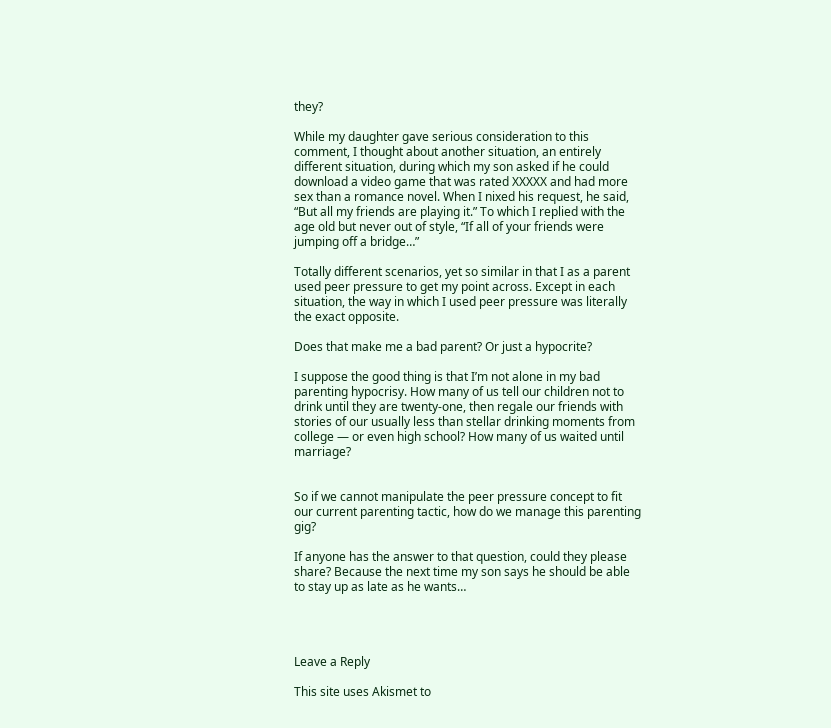they?

While my daughter gave serious consideration to this comment, I thought about another situation, an entirely different situation, during which my son asked if he could download a video game that was rated XXXXX and had more sex than a romance novel. When I nixed his request, he said, “But all my friends are playing it.” To which I replied with the age old but never out of style, “If all of your friends were jumping off a bridge…”

Totally different scenarios, yet so similar in that I as a parent used peer pressure to get my point across. Except in each situation, the way in which I used peer pressure was literally the exact opposite.

Does that make me a bad parent? Or just a hypocrite?

I suppose the good thing is that I’m not alone in my bad parenting hypocrisy. How many of us tell our children not to drink until they are twenty-one, then regale our friends with stories of our usually less than stellar drinking moments from college — or even high school? How many of us waited until marriage?


So if we cannot manipulate the peer pressure concept to fit our current parenting tactic, how do we manage this parenting gig?

If anyone has the answer to that question, could they please share? Because the next time my son says he should be able to stay up as late as he wants…




Leave a Reply

This site uses Akismet to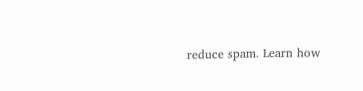reduce spam. Learn how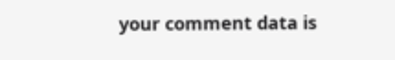your comment data is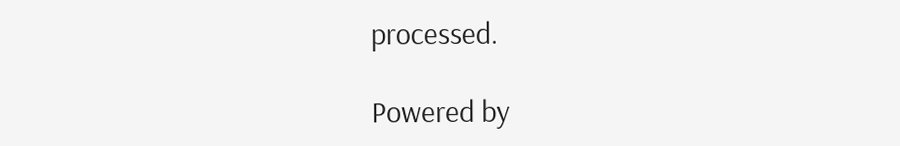processed.

Powered by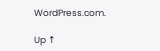WordPress.com.

Up ↑